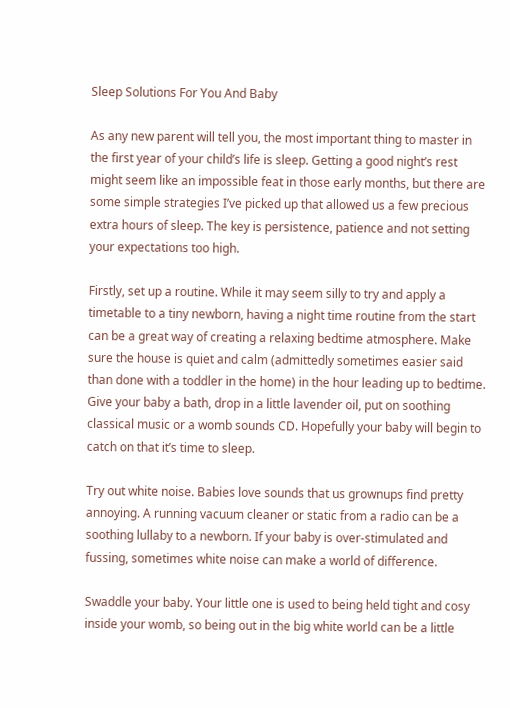Sleep Solutions For You And Baby

As any new parent will tell you, the most important thing to master in the first year of your child’s life is sleep. Getting a good night’s rest might seem like an impossible feat in those early months, but there are some simple strategies I’ve picked up that allowed us a few precious extra hours of sleep. The key is persistence, patience and not setting your expectations too high.

Firstly, set up a routine. While it may seem silly to try and apply a timetable to a tiny newborn, having a night time routine from the start can be a great way of creating a relaxing bedtime atmosphere. Make sure the house is quiet and calm (admittedly sometimes easier said than done with a toddler in the home) in the hour leading up to bedtime. Give your baby a bath, drop in a little lavender oil, put on soothing classical music or a womb sounds CD. Hopefully your baby will begin to catch on that it’s time to sleep.

Try out white noise. Babies love sounds that us grownups find pretty annoying. A running vacuum cleaner or static from a radio can be a soothing lullaby to a newborn. If your baby is over-stimulated and fussing, sometimes white noise can make a world of difference.

Swaddle your baby. Your little one is used to being held tight and cosy inside your womb, so being out in the big white world can be a little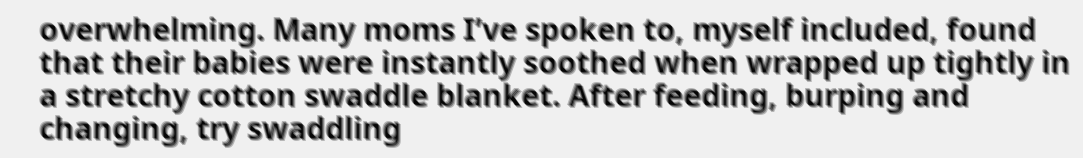overwhelming. Many moms I’ve spoken to, myself included, found that their babies were instantly soothed when wrapped up tightly in a stretchy cotton swaddle blanket. After feeding, burping and changing, try swaddling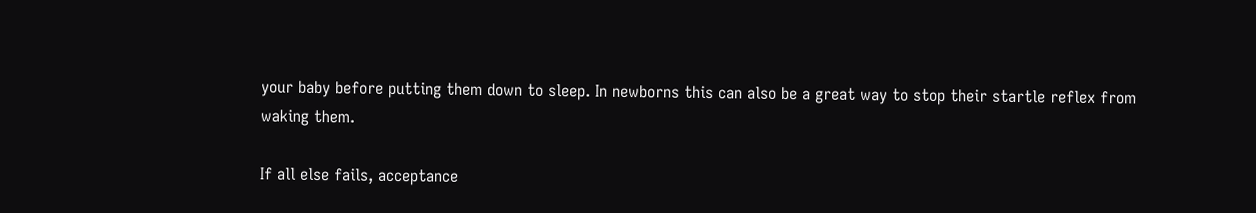your baby before putting them down to sleep. In newborns this can also be a great way to stop their startle reflex from waking them.

If all else fails, acceptance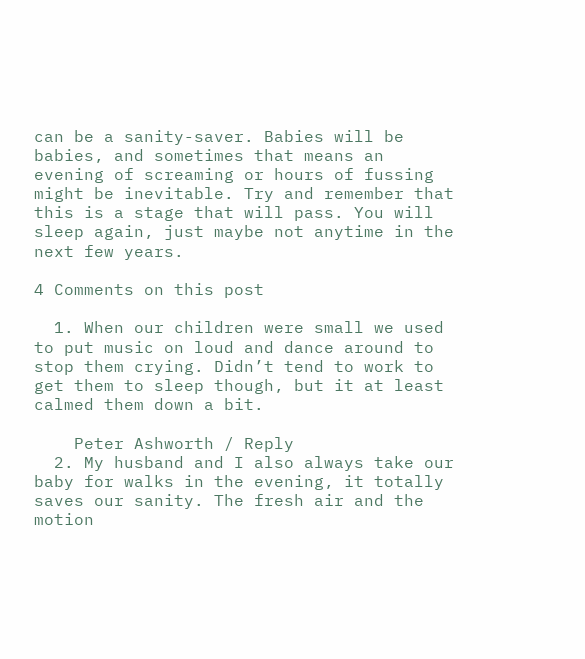can be a sanity-saver. Babies will be babies, and sometimes that means an evening of screaming or hours of fussing might be inevitable. Try and remember that this is a stage that will pass. You will sleep again, just maybe not anytime in the next few years.

4 Comments on this post

  1. When our children were small we used to put music on loud and dance around to stop them crying. Didn’t tend to work to get them to sleep though, but it at least calmed them down a bit.

    Peter Ashworth / Reply
  2. My husband and I also always take our baby for walks in the evening, it totally saves our sanity. The fresh air and the motion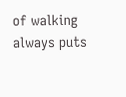of walking always puts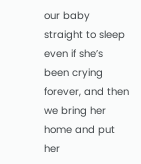our baby straight to sleep even if she’s been crying forever, and then we bring her home and put her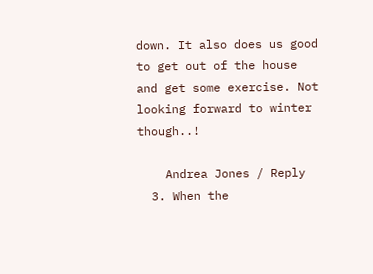down. It also does us good to get out of the house and get some exercise. Not looking forward to winter though..!

    Andrea Jones / Reply
  3. When the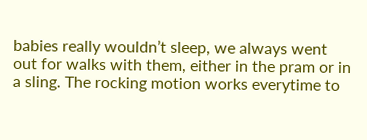babies really wouldn’t sleep, we always went out for walks with them, either in the pram or in a sling. The rocking motion works everytime to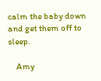calm the baby down and get them off to sleep.

    Amy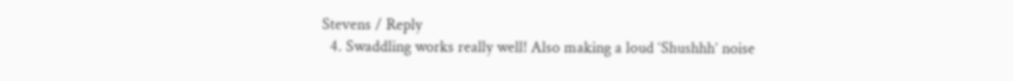Stevens / Reply
  4. Swaddling works really well! Also making a loud ‘Shushhh’ noise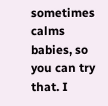sometimes calms babies, so you can try that. I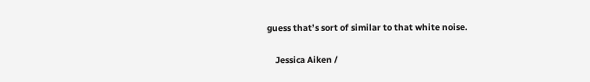guess that’s sort of similar to that white noise.

    Jessica Aiken /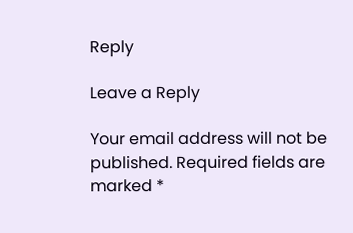Reply

Leave a Reply

Your email address will not be published. Required fields are marked *